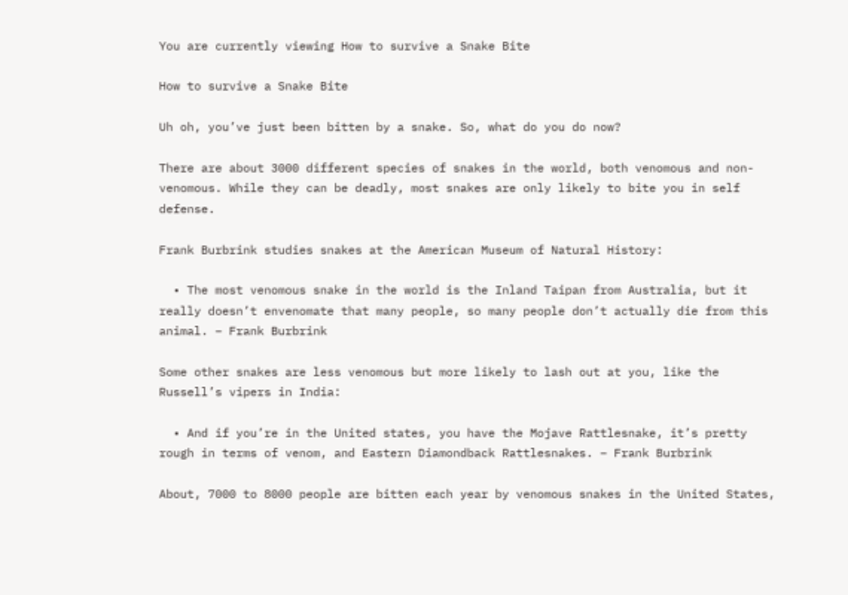You are currently viewing How to survive a Snake Bite

How to survive a Snake Bite

Uh oh, you’ve just been bitten by a snake. So, what do you do now?

There are about 3000 different species of snakes in the world, both venomous and non-venomous. While they can be deadly, most snakes are only likely to bite you in self defense.

Frank Burbrink studies snakes at the American Museum of Natural History:

  • The most venomous snake in the world is the Inland Taipan from Australia, but it really doesn’t envenomate that many people, so many people don’t actually die from this animal. – Frank Burbrink

Some other snakes are less venomous but more likely to lash out at you, like the Russell’s vipers in India:

  • And if you’re in the United states, you have the Mojave Rattlesnake, it’s pretty rough in terms of venom, and Eastern Diamondback Rattlesnakes. – Frank Burbrink

About, 7000 to 8000 people are bitten each year by venomous snakes in the United States,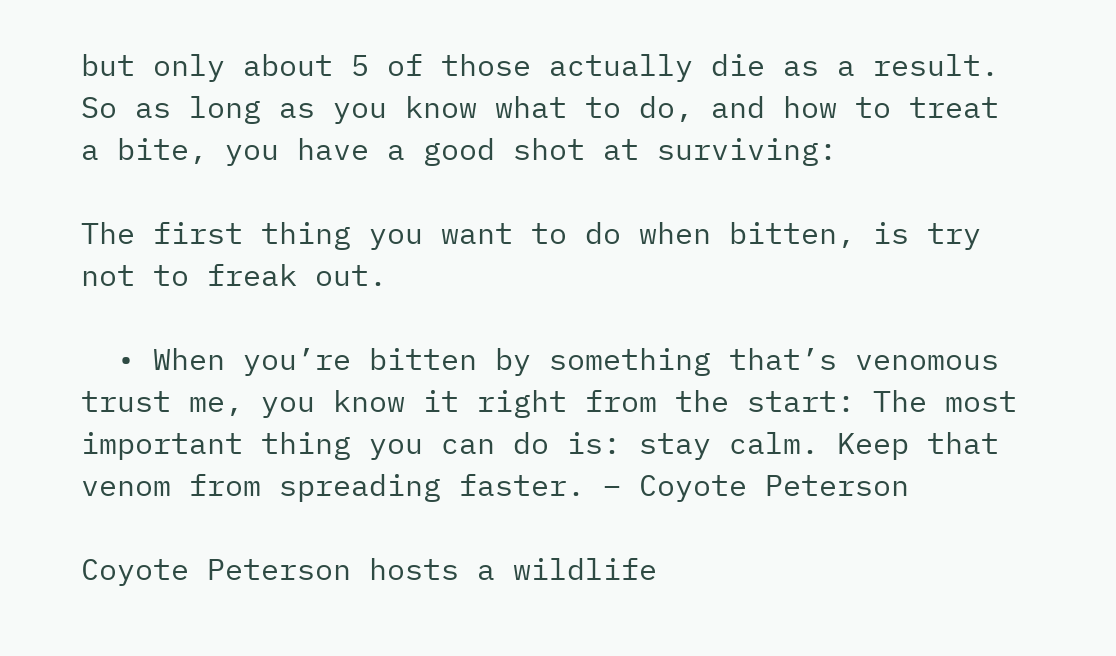but only about 5 of those actually die as a result. So as long as you know what to do, and how to treat a bite, you have a good shot at surviving:

The first thing you want to do when bitten, is try not to freak out.

  • When you’re bitten by something that’s venomous trust me, you know it right from the start: The most important thing you can do is: stay calm. Keep that venom from spreading faster. – Coyote Peterson

Coyote Peterson hosts a wildlife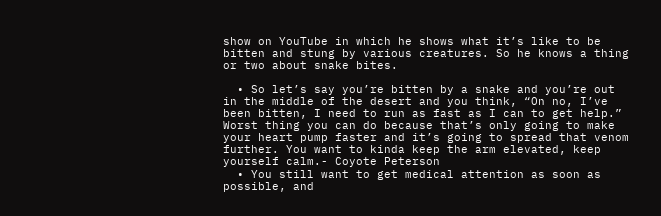show on YouTube in which he shows what it’s like to be bitten and stung by various creatures. So he knows a thing or two about snake bites.

  • So let’s say you’re bitten by a snake and you’re out in the middle of the desert and you think, “On no, I’ve been bitten, I need to run as fast as I can to get help.” Worst thing you can do because that’s only going to make your heart pump faster and it’s going to spread that venom further. You want to kinda keep the arm elevated, keep yourself calm.- Coyote Peterson
  • You still want to get medical attention as soon as possible, and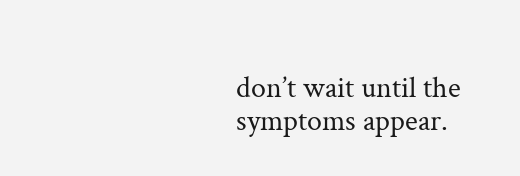don’t wait until the symptoms appear.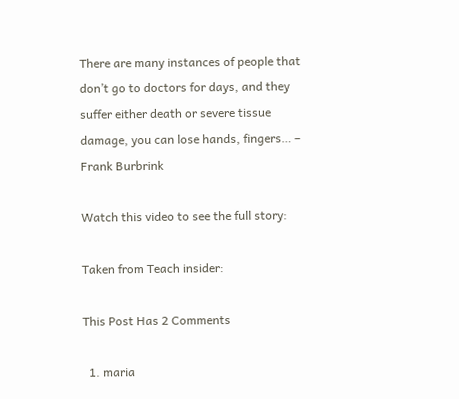There are many instances of people that don’t go to doctors for days, and they suffer either death or severe tissue damage, you can lose hands, fingers… – Frank Burbrink

Watch this video to see the full story:

Taken from Teach insider:

This Post Has 2 Comments

  1. maria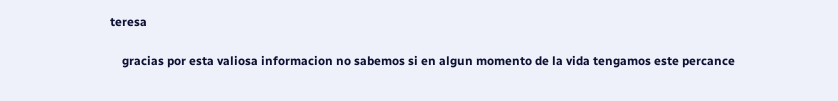teresa

    gracias por esta valiosa informacion no sabemos si en algun momento de la vida tengamos este percance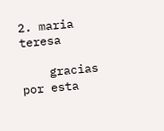2. maria teresa

    gracias por esta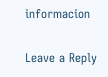informacion

Leave a Reply